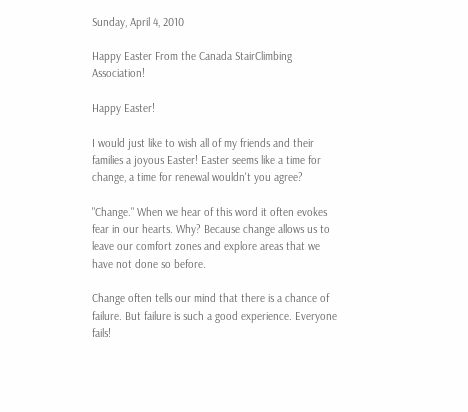Sunday, April 4, 2010

Happy Easter From the Canada StairClimbing Association!

Happy Easter!

I would just like to wish all of my friends and their families a joyous Easter! Easter seems like a time for change, a time for renewal wouldn't you agree?

"Change." When we hear of this word it often evokes fear in our hearts. Why? Because change allows us to leave our comfort zones and explore areas that we have not done so before.

Change often tells our mind that there is a chance of failure. But failure is such a good experience. Everyone fails!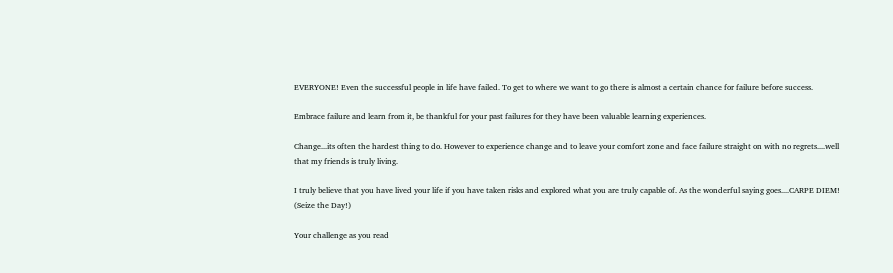EVERYONE! Even the successful people in life have failed. To get to where we want to go there is almost a certain chance for failure before success.

Embrace failure and learn from it, be thankful for your past failures for they have been valuable learning experiences.

Change...its often the hardest thing to do. However to experience change and to leave your comfort zone and face failure straight on with no regrets....well that my friends is truly living.

I truly believe that you have lived your life if you have taken risks and explored what you are truly capable of. As the wonderful saying goes....CARPE DIEM! (Seize the Day!)

Your challenge as you read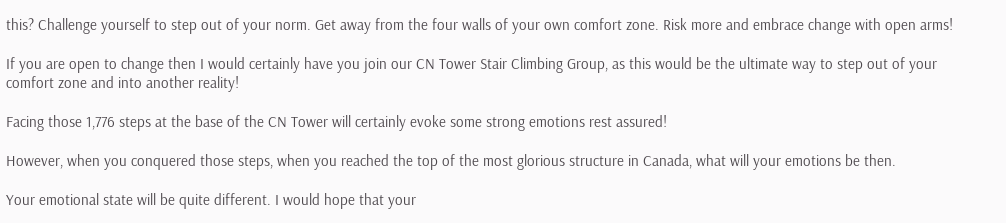this? Challenge yourself to step out of your norm. Get away from the four walls of your own comfort zone. Risk more and embrace change with open arms!

If you are open to change then I would certainly have you join our CN Tower Stair Climbing Group, as this would be the ultimate way to step out of your comfort zone and into another reality!

Facing those 1,776 steps at the base of the CN Tower will certainly evoke some strong emotions rest assured!

However, when you conquered those steps, when you reached the top of the most glorious structure in Canada, what will your emotions be then.

Your emotional state will be quite different. I would hope that your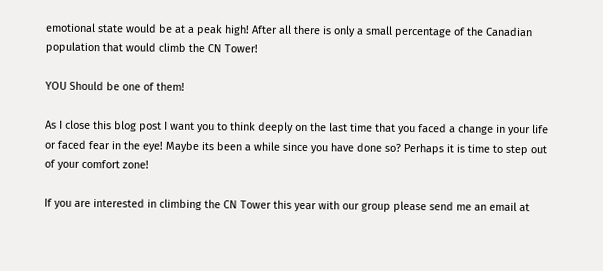emotional state would be at a peak high! After all there is only a small percentage of the Canadian population that would climb the CN Tower!

YOU Should be one of them!

As I close this blog post I want you to think deeply on the last time that you faced a change in your life or faced fear in the eye! Maybe its been a while since you have done so? Perhaps it is time to step out of your comfort zone!

If you are interested in climbing the CN Tower this year with our group please send me an email at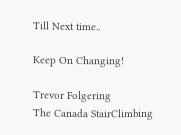Till Next time..

Keep On Changing!

Trevor Folgering
The Canada StairClimbing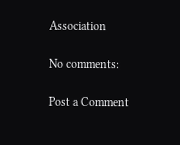Association

No comments:

Post a Comment